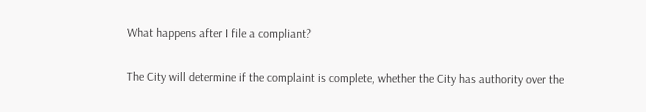What happens after I file a compliant?

The City will determine if the complaint is complete, whether the City has authority over the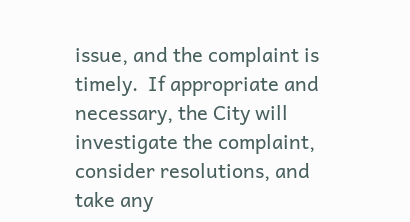issue, and the complaint is timely.  If appropriate and necessary, the City will investigate the complaint, consider resolutions, and take any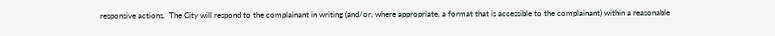responsive actions.  The City will respond to the complainant in writing (and/or, where appropriate, a format that is accessible to the complainant) within a reasonable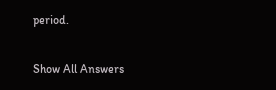period.

Show All Answers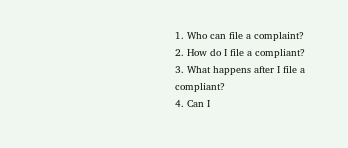1. Who can file a complaint?
2. How do I file a compliant?
3. What happens after I file a compliant?
4. Can I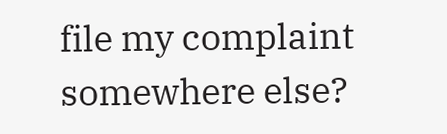file my complaint somewhere else?